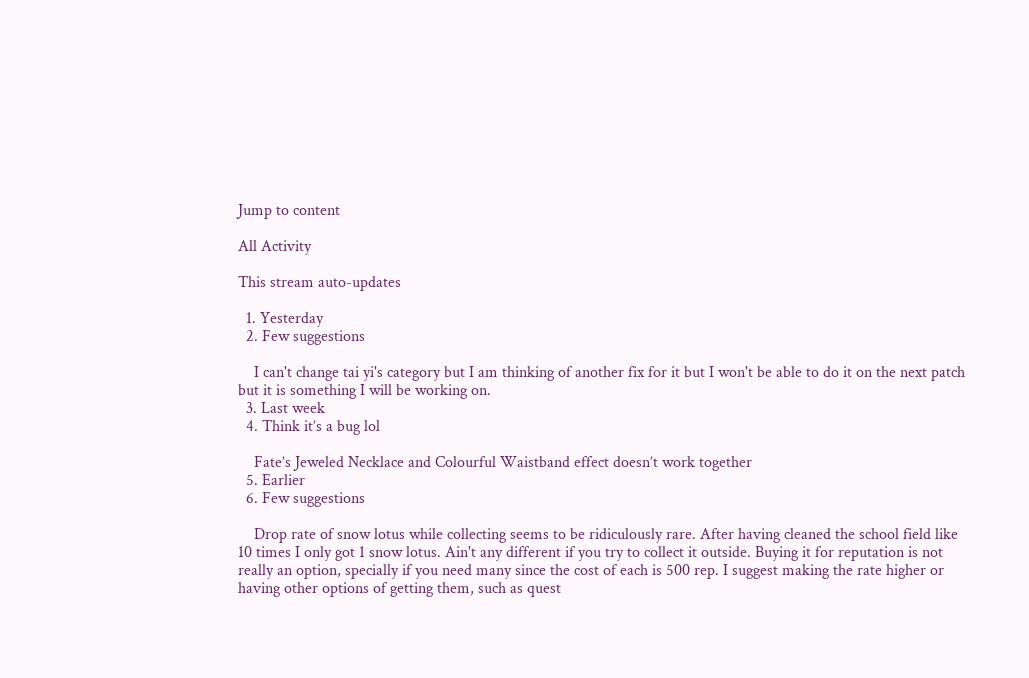Jump to content

All Activity

This stream auto-updates

  1. Yesterday
  2. Few suggestions

    I can't change tai yi's category but I am thinking of another fix for it but I won't be able to do it on the next patch but it is something I will be working on.
  3. Last week
  4. Think it’s a bug lol

    Fate’s Jeweled Necklace and Colourful Waistband effect doesn’t work together
  5. Earlier
  6. Few suggestions

    Drop rate of snow lotus while collecting seems to be ridiculously rare. After having cleaned the school field like 10 times I only got 1 snow lotus. Ain't any different if you try to collect it outside. Buying it for reputation is not really an option, specially if you need many since the cost of each is 500 rep. I suggest making the rate higher or having other options of getting them, such as quest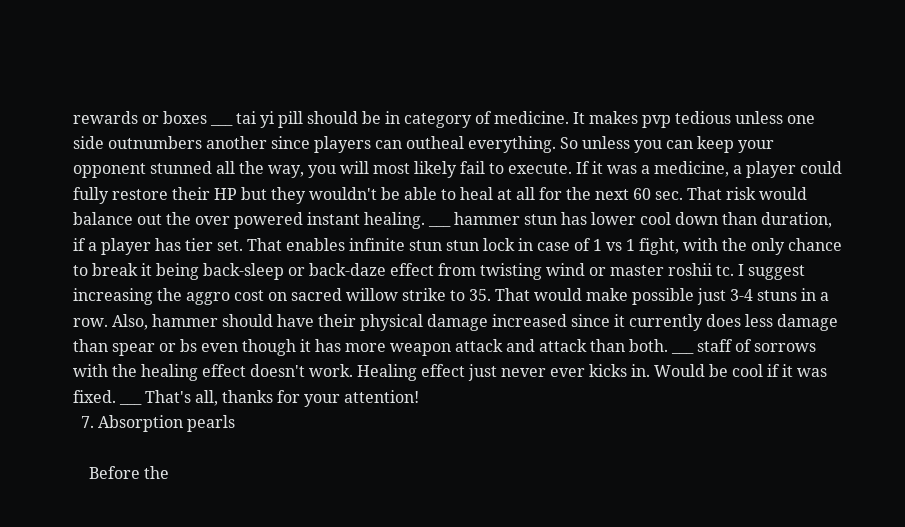rewards or boxes ___ tai yi pill should be in category of medicine. It makes pvp tedious unless one side outnumbers another since players can outheal everything. So unless you can keep your opponent stunned all the way, you will most likely fail to execute. If it was a medicine, a player could fully restore their HP but they wouldn't be able to heal at all for the next 60 sec. That risk would balance out the over powered instant healing. ___ hammer stun has lower cool down than duration, if a player has tier set. That enables infinite stun stun lock in case of 1 vs 1 fight, with the only chance to break it being back-sleep or back-daze effect from twisting wind or master roshii tc. I suggest increasing the aggro cost on sacred willow strike to 35. That would make possible just 3-4 stuns in a row. Also, hammer should have their physical damage increased since it currently does less damage than spear or bs even though it has more weapon attack and attack than both. ___ staff of sorrows with the healing effect doesn't work. Healing effect just never ever kicks in. Would be cool if it was fixed. ___ That's all, thanks for your attention!
  7. Absorption pearls

    Before the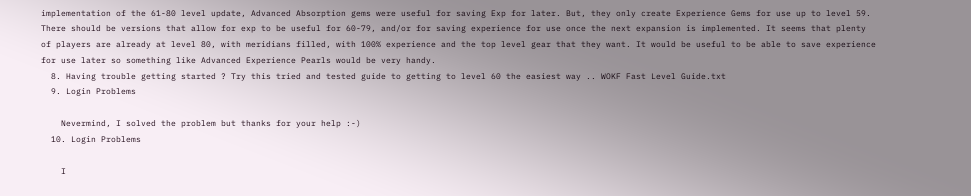implementation of the 61-80 level update, Advanced Absorption gems were useful for saving Exp for later. But, they only create Experience Gems for use up to level 59. There should be versions that allow for exp to be useful for 60-79, and/or for saving experience for use once the next expansion is implemented. It seems that plenty of players are already at level 80, with meridians filled, with 100% experience and the top level gear that they want. It would be useful to be able to save experience for use later so something like Advanced Experience Pearls would be very handy.
  8. Having trouble getting started ? Try this tried and tested guide to getting to level 60 the easiest way .. WOKF Fast Level Guide.txt
  9. Login Problems

    Nevermind, I solved the problem but thanks for your help :-)
  10. Login Problems

    I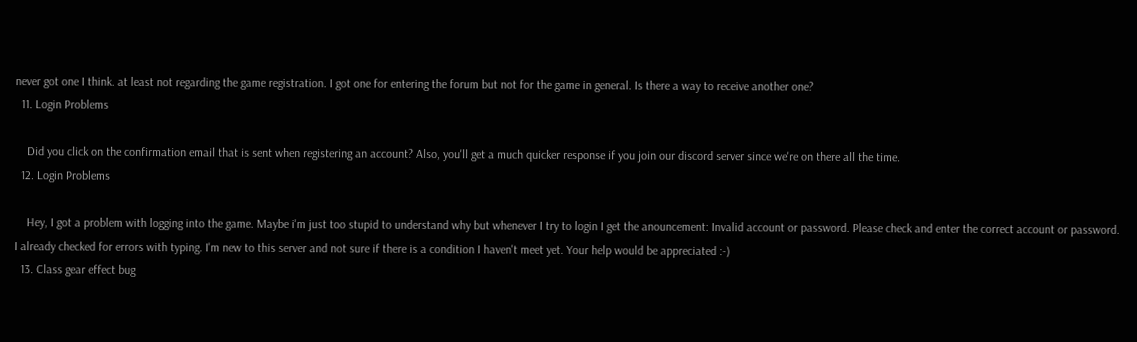never got one I think. at least not regarding the game registration. I got one for entering the forum but not for the game in general. Is there a way to receive another one?
  11. Login Problems

    Did you click on the confirmation email that is sent when registering an account? Also, you'll get a much quicker response if you join our discord server since we're on there all the time.
  12. Login Problems

    Hey, I got a problem with logging into the game. Maybe i'm just too stupid to understand why but whenever I try to login I get the anouncement: Invalid account or password. Please check and enter the correct account or password. I already checked for errors with typing. I'm new to this server and not sure if there is a condition I haven't meet yet. Your help would be appreciated :-)
  13. Class gear effect bug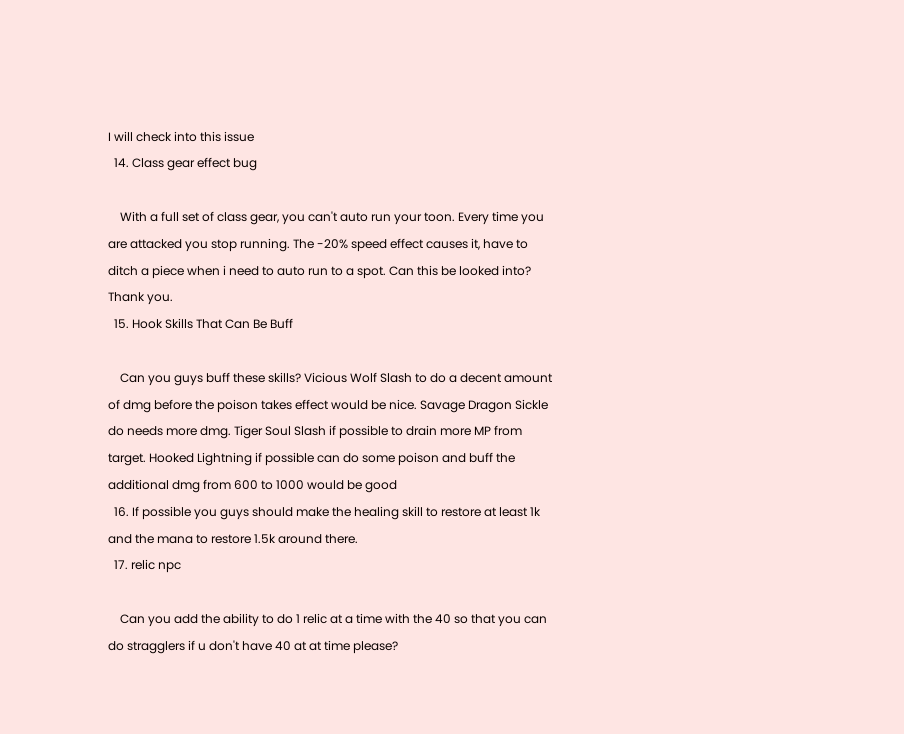I will check into this issue
  14. Class gear effect bug

    With a full set of class gear, you can't auto run your toon. Every time you are attacked you stop running. The -20% speed effect causes it, have to ditch a piece when i need to auto run to a spot. Can this be looked into? Thank you.
  15. Hook Skills That Can Be Buff

    Can you guys buff these skills? Vicious Wolf Slash to do a decent amount of dmg before the poison takes effect would be nice. Savage Dragon Sickle do needs more dmg. Tiger Soul Slash if possible to drain more MP from target. Hooked Lightning if possible can do some poison and buff the additional dmg from 600 to 1000 would be good
  16. If possible you guys should make the healing skill to restore at least 1k and the mana to restore 1.5k around there.
  17. relic npc

    Can you add the ability to do 1 relic at a time with the 40 so that you can do stragglers if u don't have 40 at at time please?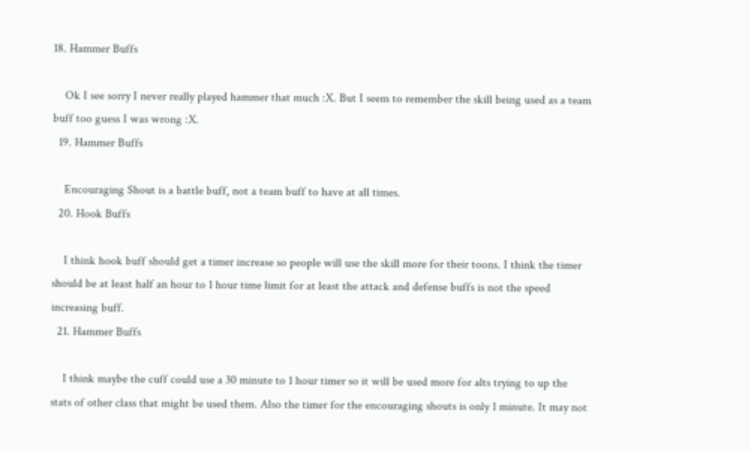18. Hammer Buffs

    Ok I see sorry I never really played hammer that much :X. But I seem to remember the skill being used as a team buff too guess I was wrong :X.
  19. Hammer Buffs

    Encouraging Shout is a battle buff, not a team buff to have at all times.
  20. Hook Buffs

    I think hook buff should get a timer increase so people will use the skill more for their toons. I think the timer should be at least half an hour to 1 hour time limit for at least the attack and defense buffs is not the speed increasing buff.
  21. Hammer Buffs

    I think maybe the cuff could use a 30 minute to 1 hour timer so it will be used more for alts trying to up the stats of other class that might be used them. Also the timer for the encouraging shouts is only 1 minute. It may not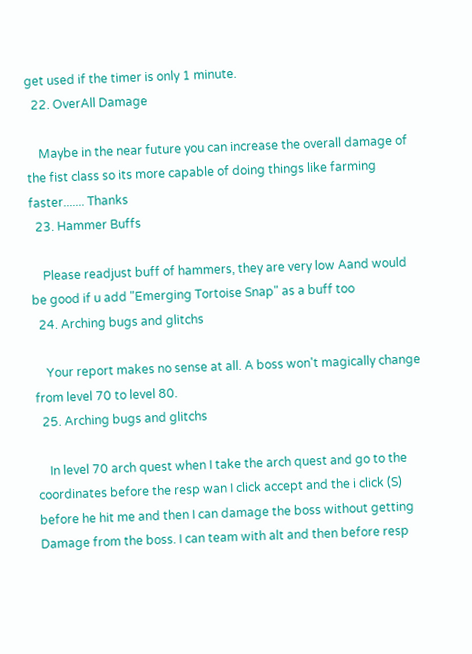get used if the timer is only 1 minute.
  22. OverAll Damage

    Maybe in the near future you can increase the overall damage of the fist class so its more capable of doing things like farming faster....... Thanks
  23. Hammer Buffs

    Please readjust buff of hammers, they are very low Aand would be good if u add "Emerging Tortoise Snap" as a buff too
  24. Arching bugs and glitchs

    Your report makes no sense at all. A boss won't magically change from level 70 to level 80.
  25. Arching bugs and glitchs

    In level 70 arch quest when I take the arch quest and go to the coordinates before the resp wan I click accept and the i click (S) before he hit me and then I can damage the boss without getting Damage from the boss. I can team with alt and then before resp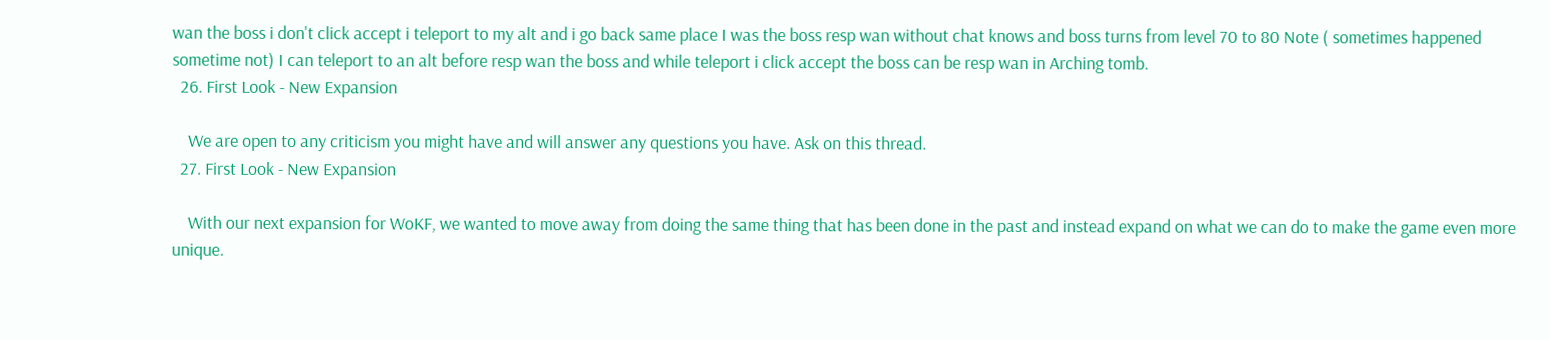wan the boss i don't click accept i teleport to my alt and i go back same place I was the boss resp wan without chat knows and boss turns from level 70 to 80 Note ( sometimes happened sometime not) I can teleport to an alt before resp wan the boss and while teleport i click accept the boss can be resp wan in Arching tomb.
  26. First Look - New Expansion

    We are open to any criticism you might have and will answer any questions you have. Ask on this thread.
  27. First Look - New Expansion

    With our next expansion for WoKF, we wanted to move away from doing the same thing that has been done in the past and instead expand on what we can do to make the game even more unique.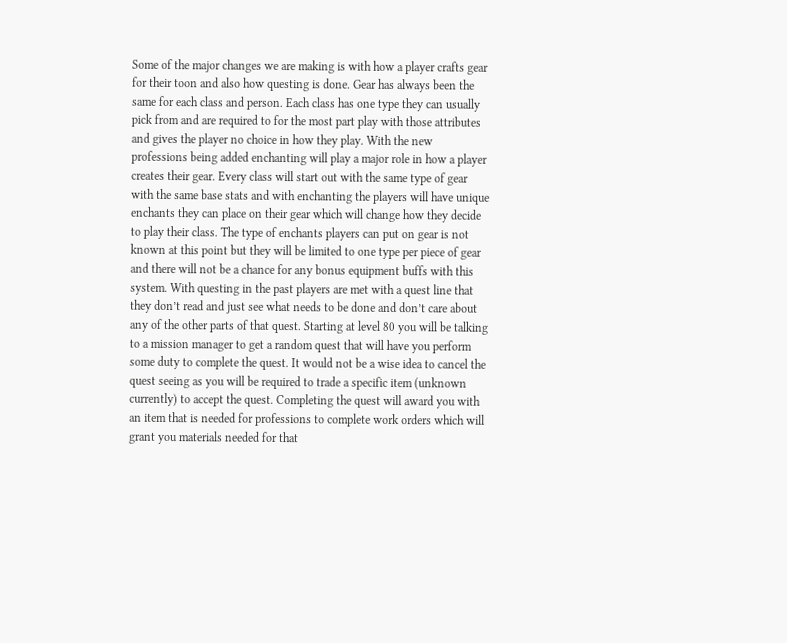Some of the major changes we are making is with how a player crafts gear for their toon and also how questing is done. Gear has always been the same for each class and person. Each class has one type they can usually pick from and are required to for the most part play with those attributes and gives the player no choice in how they play. With the new professions being added enchanting will play a major role in how a player creates their gear. Every class will start out with the same type of gear with the same base stats and with enchanting the players will have unique enchants they can place on their gear which will change how they decide to play their class. The type of enchants players can put on gear is not known at this point but they will be limited to one type per piece of gear and there will not be a chance for any bonus equipment buffs with this system. With questing in the past players are met with a quest line that they don’t read and just see what needs to be done and don’t care about any of the other parts of that quest. Starting at level 80 you will be talking to a mission manager to get a random quest that will have you perform some duty to complete the quest. It would not be a wise idea to cancel the quest seeing as you will be required to trade a specific item (unknown currently) to accept the quest. Completing the quest will award you with an item that is needed for professions to complete work orders which will grant you materials needed for that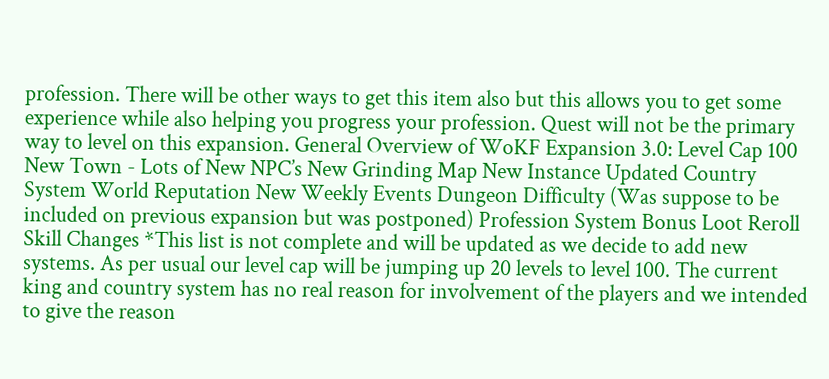profession. There will be other ways to get this item also but this allows you to get some experience while also helping you progress your profession. Quest will not be the primary way to level on this expansion. General Overview of WoKF Expansion 3.0: Level Cap 100 New Town - Lots of New NPC’s New Grinding Map New Instance Updated Country System World Reputation New Weekly Events Dungeon Difficulty (Was suppose to be included on previous expansion but was postponed) Profession System Bonus Loot Reroll Skill Changes *This list is not complete and will be updated as we decide to add new systems. As per usual our level cap will be jumping up 20 levels to level 100. The current king and country system has no real reason for involvement of the players and we intended to give the reason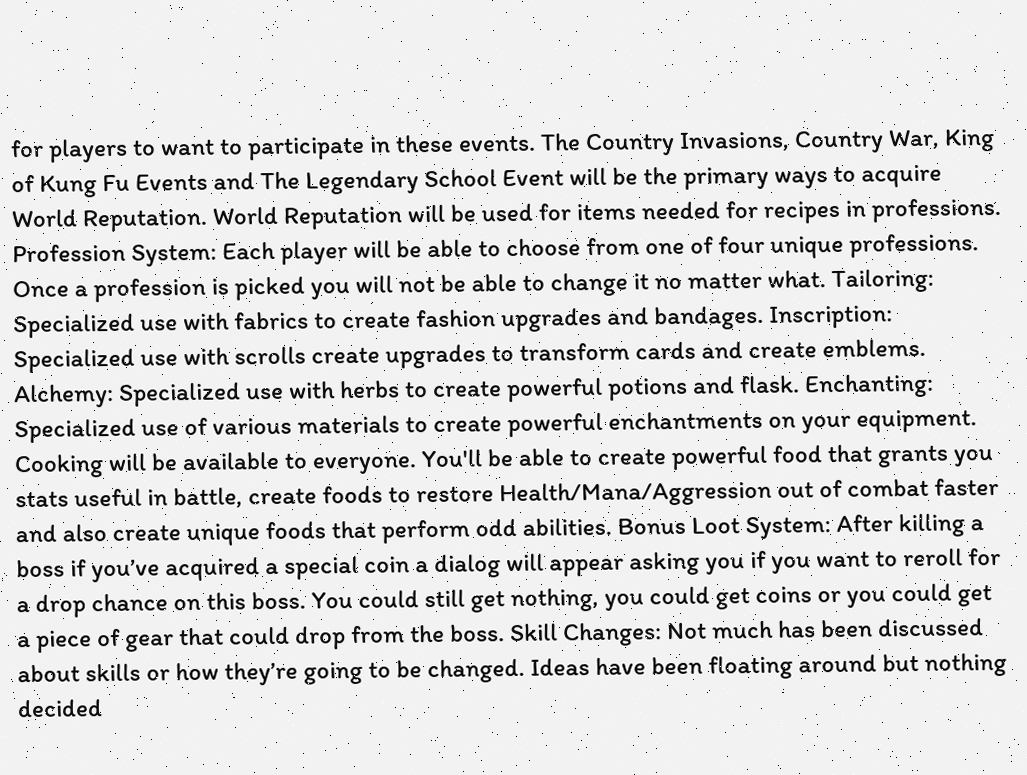for players to want to participate in these events. The Country Invasions, Country War, King of Kung Fu Events and The Legendary School Event will be the primary ways to acquire World Reputation. World Reputation will be used for items needed for recipes in professions. Profession System: Each player will be able to choose from one of four unique professions. Once a profession is picked you will not be able to change it no matter what. Tailoring: Specialized use with fabrics to create fashion upgrades and bandages. Inscription: Specialized use with scrolls create upgrades to transform cards and create emblems. Alchemy: Specialized use with herbs to create powerful potions and flask. Enchanting: Specialized use of various materials to create powerful enchantments on your equipment. Cooking will be available to everyone. You'll be able to create powerful food that grants you stats useful in battle, create foods to restore Health/Mana/Aggression out of combat faster and also create unique foods that perform odd abilities. Bonus Loot System: After killing a boss if you’ve acquired a special coin a dialog will appear asking you if you want to reroll for a drop chance on this boss. You could still get nothing, you could get coins or you could get a piece of gear that could drop from the boss. Skill Changes: Not much has been discussed about skills or how they’re going to be changed. Ideas have been floating around but nothing decided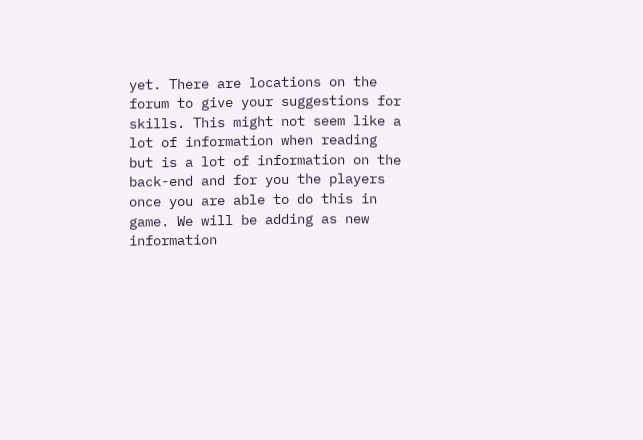yet. There are locations on the forum to give your suggestions for skills. This might not seem like a lot of information when reading but is a lot of information on the back-end and for you the players once you are able to do this in game. We will be adding as new information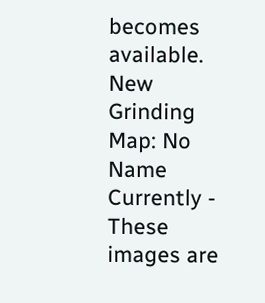becomes available. New Grinding Map: No Name Currently - These images are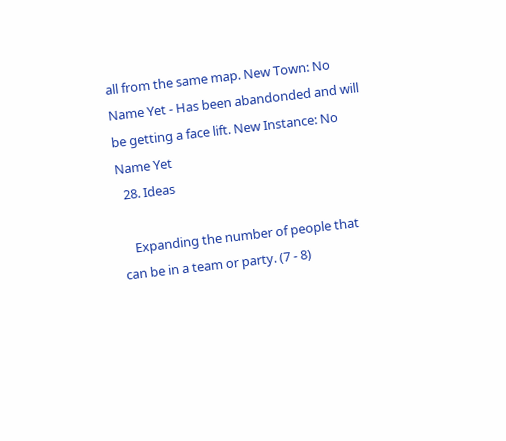all from the same map. New Town: No Name Yet - Has been abandonded and will be getting a face lift. New Instance: No Name Yet
  28. Ideas

    Expanding the number of people that can be in a team or party. (7 - 8)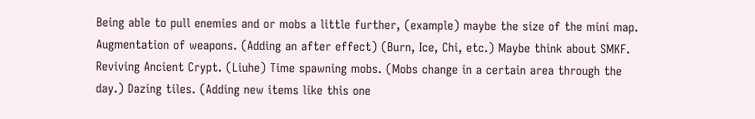Being able to pull enemies and or mobs a little further, (example) maybe the size of the mini map. Augmentation of weapons. (Adding an after effect) (Burn, Ice, Chi, etc.) Maybe think about SMKF. Reviving Ancient Crypt. (Liuhe) Time spawning mobs. (Mobs change in a certain area through the day.) Dazing tiles. (Adding new items like this one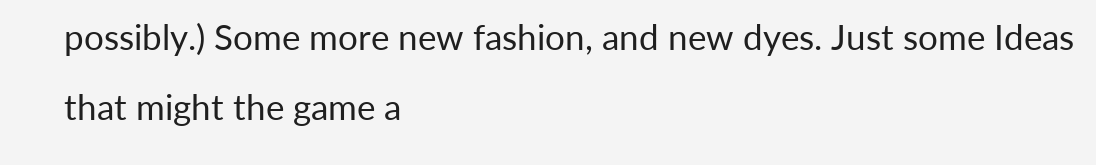possibly.) Some more new fashion, and new dyes. Just some Ideas that might the game a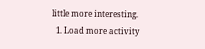little more interesting.
  1. Load more activity